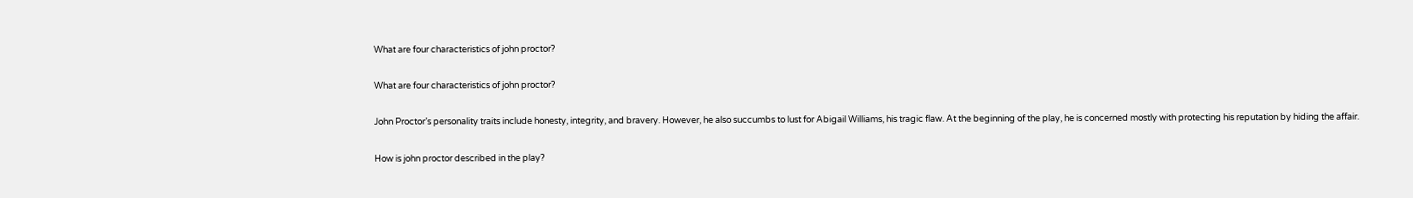What are four characteristics of john proctor?

What are four characteristics of john proctor?

John Proctor’s personality traits include honesty, integrity, and bravery. However, he also succumbs to lust for Abigail Williams, his tragic flaw. At the beginning of the play, he is concerned mostly with protecting his reputation by hiding the affair.

How is john proctor described in the play?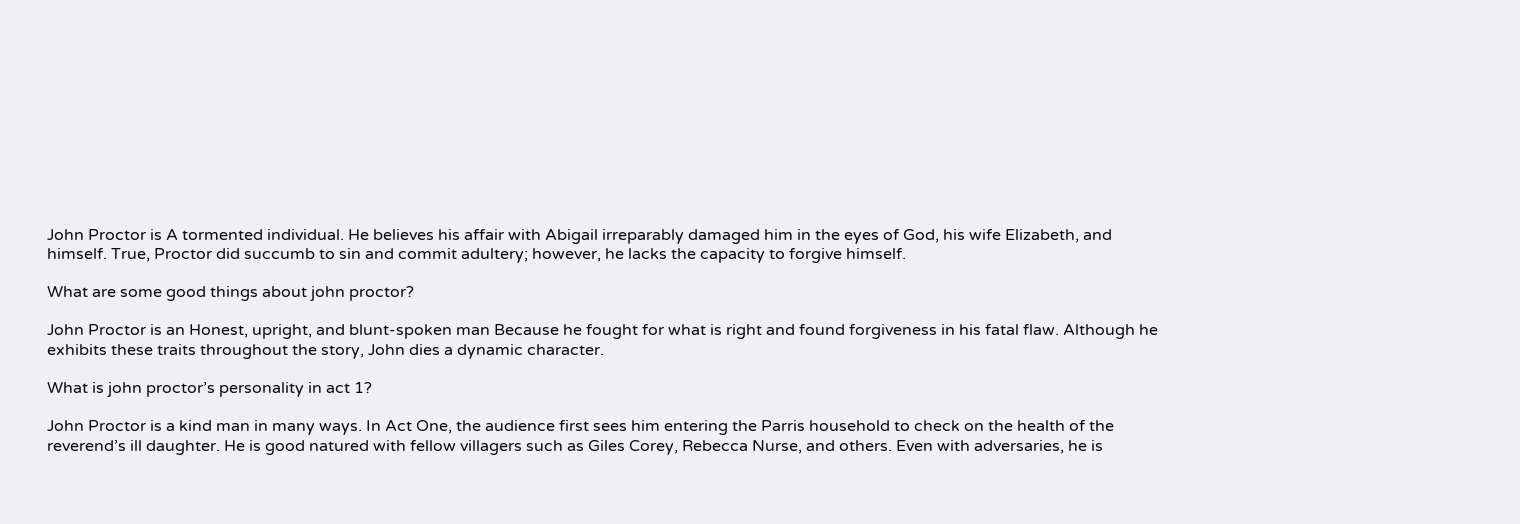John Proctor is A tormented individual. He believes his affair with Abigail irreparably damaged him in the eyes of God, his wife Elizabeth, and himself. True, Proctor did succumb to sin and commit adultery; however, he lacks the capacity to forgive himself.

What are some good things about john proctor?

John Proctor is an Honest, upright, and blunt-spoken man Because he fought for what is right and found forgiveness in his fatal flaw. Although he exhibits these traits throughout the story, John dies a dynamic character.

What is john proctor’s personality in act 1?

John Proctor is a kind man in many ways. In Act One, the audience first sees him entering the Parris household to check on the health of the reverend’s ill daughter. He is good natured with fellow villagers such as Giles Corey, Rebecca Nurse, and others. Even with adversaries, he is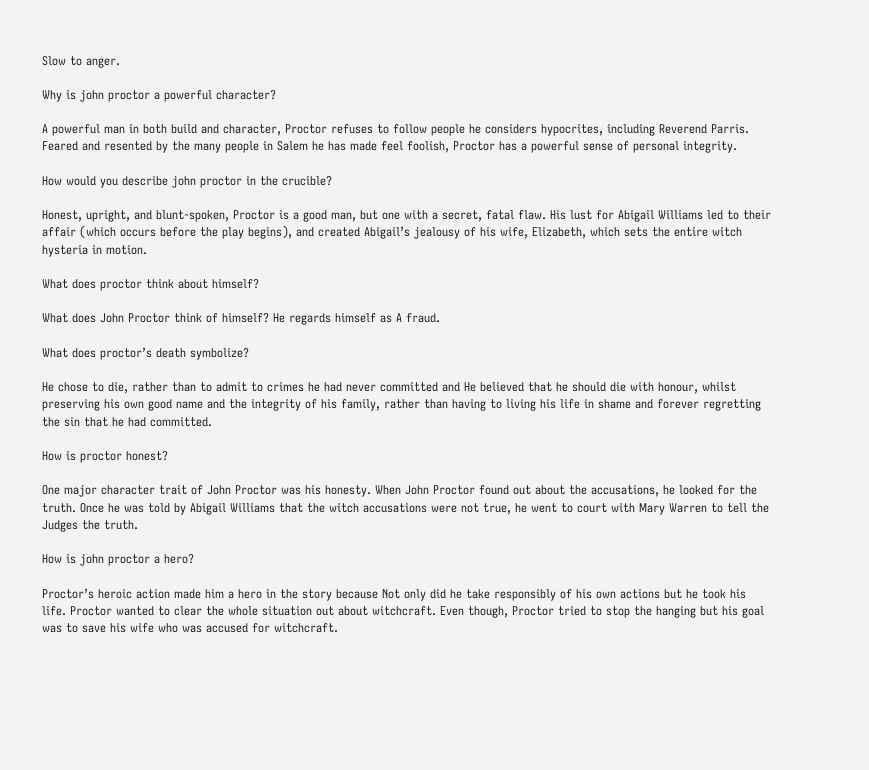Slow to anger.

Why is john proctor a powerful character?

A powerful man in both build and character, Proctor refuses to follow people he considers hypocrites, including Reverend Parris. Feared and resented by the many people in Salem he has made feel foolish, Proctor has a powerful sense of personal integrity.

How would you describe john proctor in the crucible?

Honest, upright, and blunt-spoken, Proctor is a good man, but one with a secret, fatal flaw. His lust for Abigail Williams led to their affair (which occurs before the play begins), and created Abigail’s jealousy of his wife, Elizabeth, which sets the entire witch hysteria in motion.

What does proctor think about himself?

What does John Proctor think of himself? He regards himself as A fraud.

What does proctor’s death symbolize?

He chose to die, rather than to admit to crimes he had never committed and He believed that he should die with honour, whilst preserving his own good name and the integrity of his family, rather than having to living his life in shame and forever regretting the sin that he had committed.

How is proctor honest?

One major character trait of John Proctor was his honesty. When John Proctor found out about the accusations, he looked for the truth. Once he was told by Abigail Williams that the witch accusations were not true, he went to court with Mary Warren to tell the Judges the truth.

How is john proctor a hero?

Proctor’s heroic action made him a hero in the story because Not only did he take responsibly of his own actions but he took his life. Proctor wanted to clear the whole situation out about witchcraft. Even though, Proctor tried to stop the hanging but his goal was to save his wife who was accused for witchcraft.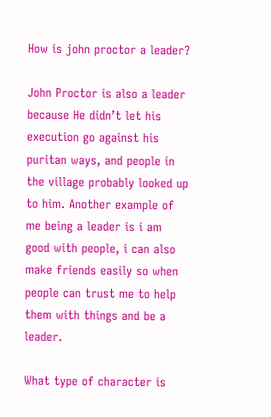How is john proctor a leader?

John Proctor is also a leader because He didn’t let his execution go against his puritan ways, and people in the village probably looked up to him. Another example of me being a leader is i am good with people, i can also make friends easily so when people can trust me to help them with things and be a leader.

What type of character is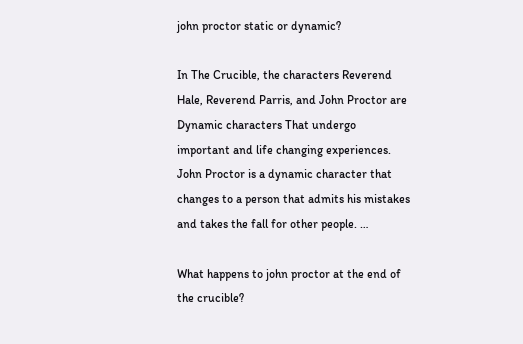john proctor static or dynamic?

In The Crucible, the characters Reverend Hale, Reverend Parris, and John Proctor are Dynamic characters That undergo important and life changing experiences. John Proctor is a dynamic character that changes to a person that admits his mistakes and takes the fall for other people. …

What happens to john proctor at the end of the crucible?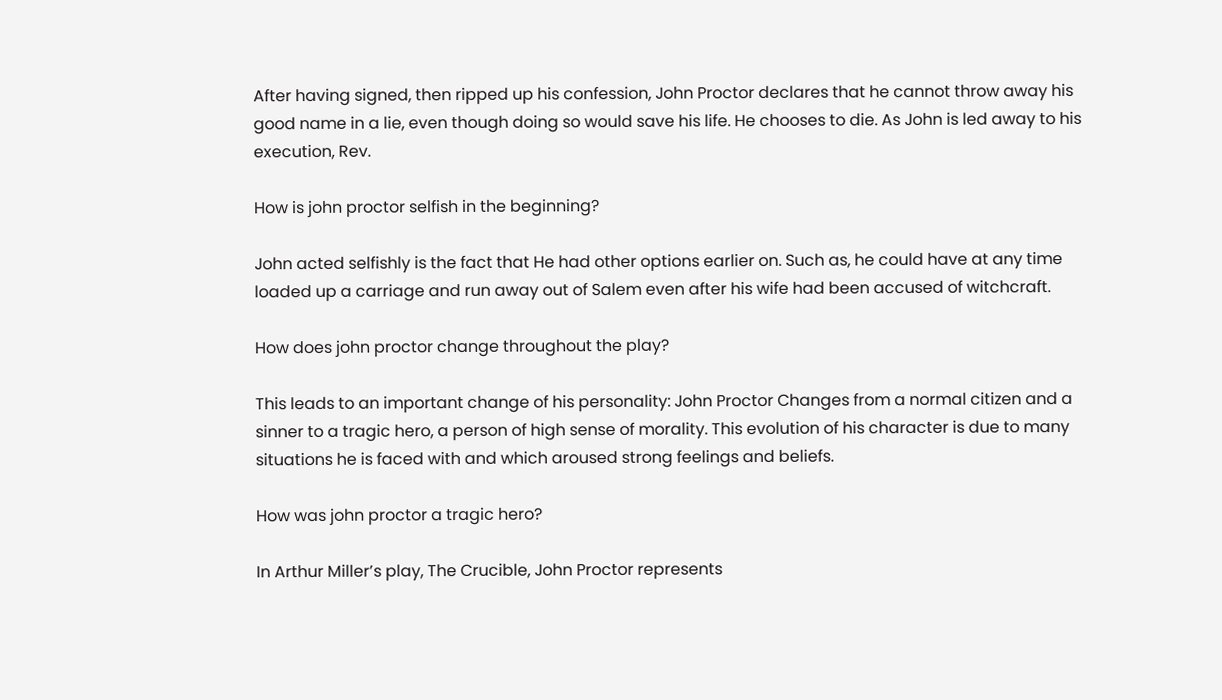After having signed, then ripped up his confession, John Proctor declares that he cannot throw away his good name in a lie, even though doing so would save his life. He chooses to die. As John is led away to his execution, Rev.

How is john proctor selfish in the beginning?

John acted selfishly is the fact that He had other options earlier on. Such as, he could have at any time loaded up a carriage and run away out of Salem even after his wife had been accused of witchcraft.

How does john proctor change throughout the play?

This leads to an important change of his personality: John Proctor Changes from a normal citizen and a sinner to a tragic hero, a person of high sense of morality. This evolution of his character is due to many situations he is faced with and which aroused strong feelings and beliefs.

How was john proctor a tragic hero?

In Arthur Miller’s play, The Crucible, John Proctor represents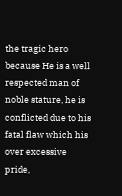the tragic hero because He is a well respected man of noble stature, he is conflicted due to his fatal flaw which his over excessive pride,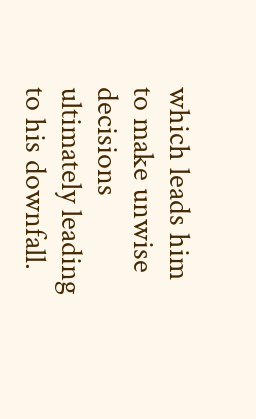which leads him to make unwise decisions ultimately leading to his downfall.